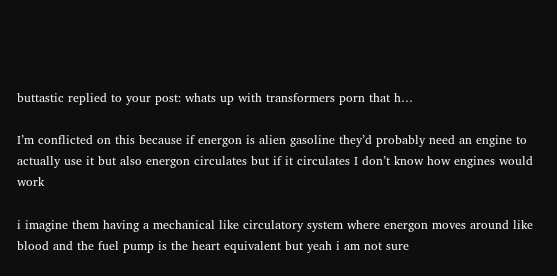buttastic replied to your post: whats up with transformers porn that h…

I’m conflicted on this because if energon is alien gasoline they’d probably need an engine to actually use it but also energon circulates but if it circulates I don’t know how engines would work

i imagine them having a mechanical like circulatory system where energon moves around like blood and the fuel pump is the heart equivalent but yeah i am not sure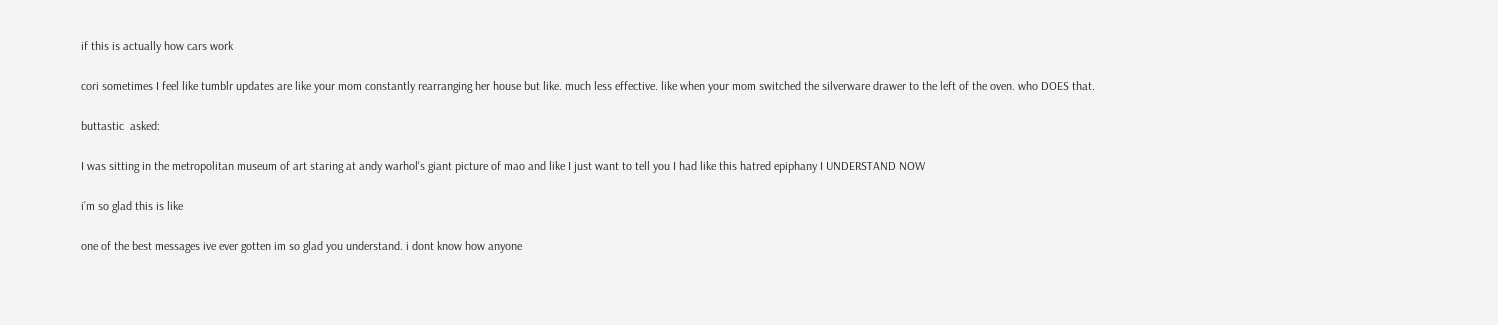if this is actually how cars work

cori sometimes I feel like tumblr updates are like your mom constantly rearranging her house but like. much less effective. like when your mom switched the silverware drawer to the left of the oven. who DOES that.

buttastic  asked:

I was sitting in the metropolitan museum of art staring at andy warhol's giant picture of mao and like I just want to tell you I had like this hatred epiphany I UNDERSTAND NOW

i’m so glad this is like

one of the best messages ive ever gotten im so glad you understand. i dont know how anyone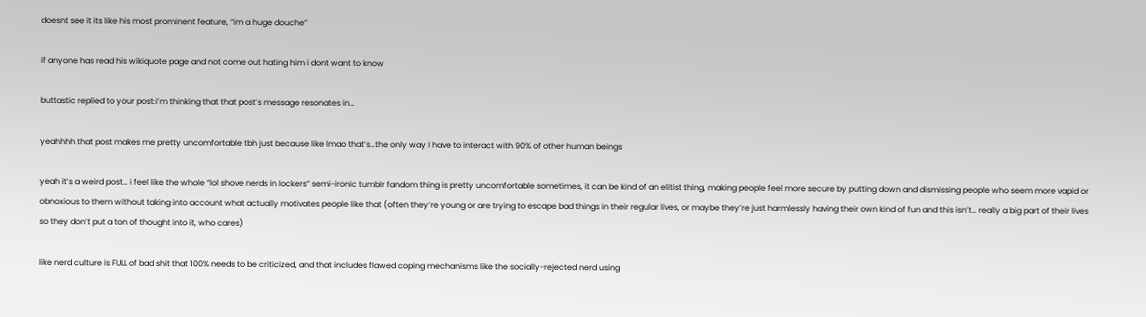doesnt see it its like his most prominent feature, “im a huge douche”

if anyone has read his wikiquote page and not come out hating him i dont want to know

buttastic replied to your post:i’m thinking that that post’s message resonates in…

yeahhhh that post makes me pretty uncomfortable tbh just because like lmao that’s…the only way I have to interact with 90% of other human beings

yeah it’s a weird post… i feel like the whole “lol shove nerds in lockers” semi-ironic tumblr fandom thing is pretty uncomfortable sometimes, it can be kind of an elitist thing, making people feel more secure by putting down and dismissing people who seem more vapid or obnoxious to them without taking into account what actually motivates people like that (often they’re young or are trying to escape bad things in their regular lives, or maybe they’re just harmlessly having their own kind of fun and this isn’t… really a big part of their lives so they don’t put a ton of thought into it, who cares)

like nerd culture is FULL of bad shit that 100% needs to be criticized, and that includes flawed coping mechanisms like the socially-rejected nerd using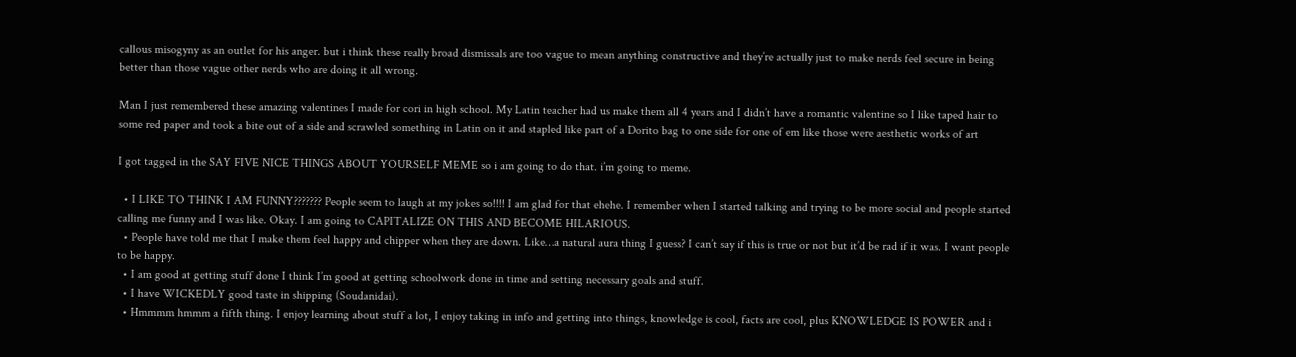callous misogyny as an outlet for his anger. but i think these really broad dismissals are too vague to mean anything constructive and they’re actually just to make nerds feel secure in being better than those vague other nerds who are doing it all wrong.

Man I just remembered these amazing valentines I made for cori in high school. My Latin teacher had us make them all 4 years and I didn’t have a romantic valentine so I like taped hair to some red paper and took a bite out of a side and scrawled something in Latin on it and stapled like part of a Dorito bag to one side for one of em like those were aesthetic works of art

I got tagged in the SAY FIVE NICE THINGS ABOUT YOURSELF MEME so i am going to do that. i’m going to meme.

  • I LIKE TO THINK I AM FUNNY??????? People seem to laugh at my jokes so!!!! I am glad for that ehehe. I remember when I started talking and trying to be more social and people started calling me funny and I was like. Okay. I am going to CAPITALIZE ON THIS AND BECOME HILARIOUS.
  • People have told me that I make them feel happy and chipper when they are down. Like…a natural aura thing I guess? I can’t say if this is true or not but it’d be rad if it was. I want people to be happy.
  • I am good at getting stuff done I think I’m good at getting schoolwork done in time and setting necessary goals and stuff.
  • I have WICKEDLY good taste in shipping (Soudanidai).
  • Hmmmm hmmm a fifth thing. I enjoy learning about stuff a lot, I enjoy taking in info and getting into things, knowledge is cool, facts are cool, plus KNOWLEDGE IS POWER and i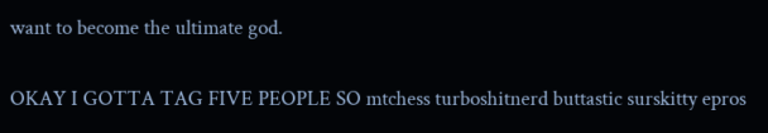want to become the ultimate god.

OKAY I GOTTA TAG FIVE PEOPLE SO mtchess turboshitnerd buttastic surskitty epros